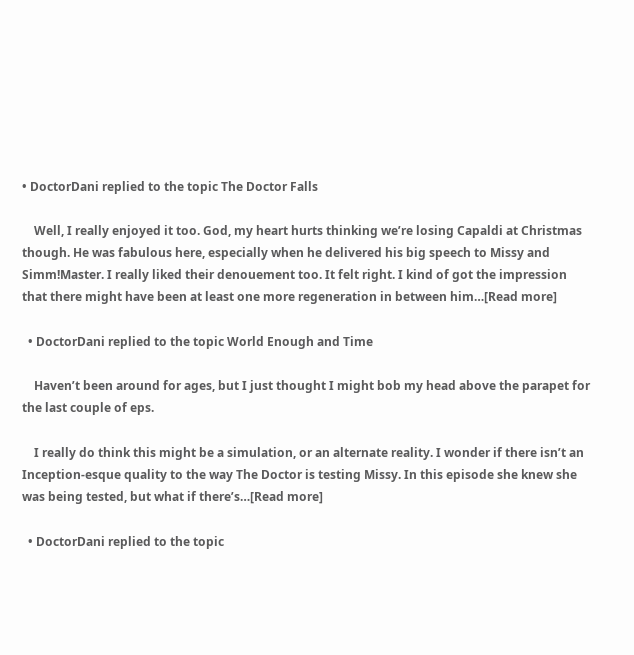• DoctorDani replied to the topic The Doctor Falls

    Well, I really enjoyed it too. God, my heart hurts thinking we’re losing Capaldi at Christmas though. He was fabulous here, especially when he delivered his big speech to Missy and Simm!Master. I really liked their denouement too. It felt right. I kind of got the impression that there might have been at least one more regeneration in between him…[Read more]

  • DoctorDani replied to the topic World Enough and Time

    Haven’t been around for ages, but I just thought I might bob my head above the parapet for the last couple of eps.

    I really do think this might be a simulation, or an alternate reality. I wonder if there isn’t an Inception-esque quality to the way The Doctor is testing Missy. In this episode she knew she was being tested, but what if there’s…[Read more]

  • DoctorDani replied to the topic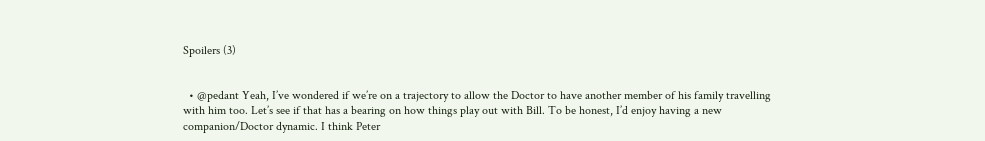Spoilers (3)


  • @pedant Yeah, I’ve wondered if we’re on a trajectory to allow the Doctor to have another member of his family travelling with him too. Let’s see if that has a bearing on how things play out with Bill. To be honest, I’d enjoy having a new companion/Doctor dynamic. I think Peter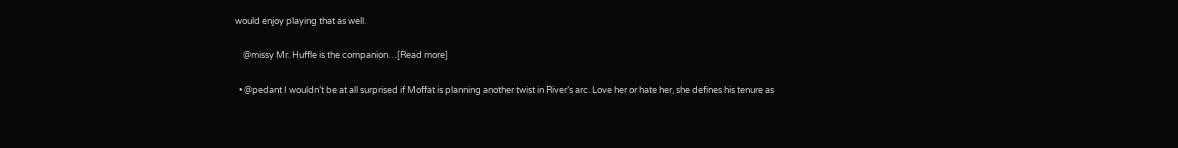would enjoy playing that as well.

    @missy Mr. Huffle is the companion…[Read more]

  • @pedant I wouldn’t be at all surprised if Moffat is planning another twist in River’s arc. Love her or hate her, she defines his tenure as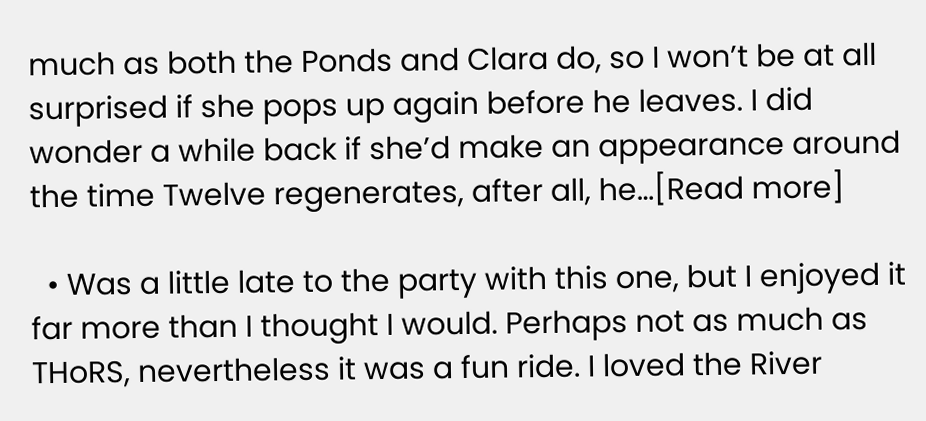much as both the Ponds and Clara do, so I won’t be at all surprised if she pops up again before he leaves. I did wonder a while back if she’d make an appearance around the time Twelve regenerates, after all, he…[Read more]

  • Was a little late to the party with this one, but I enjoyed it far more than I thought I would. Perhaps not as much as THoRS, nevertheless it was a fun ride. I loved the River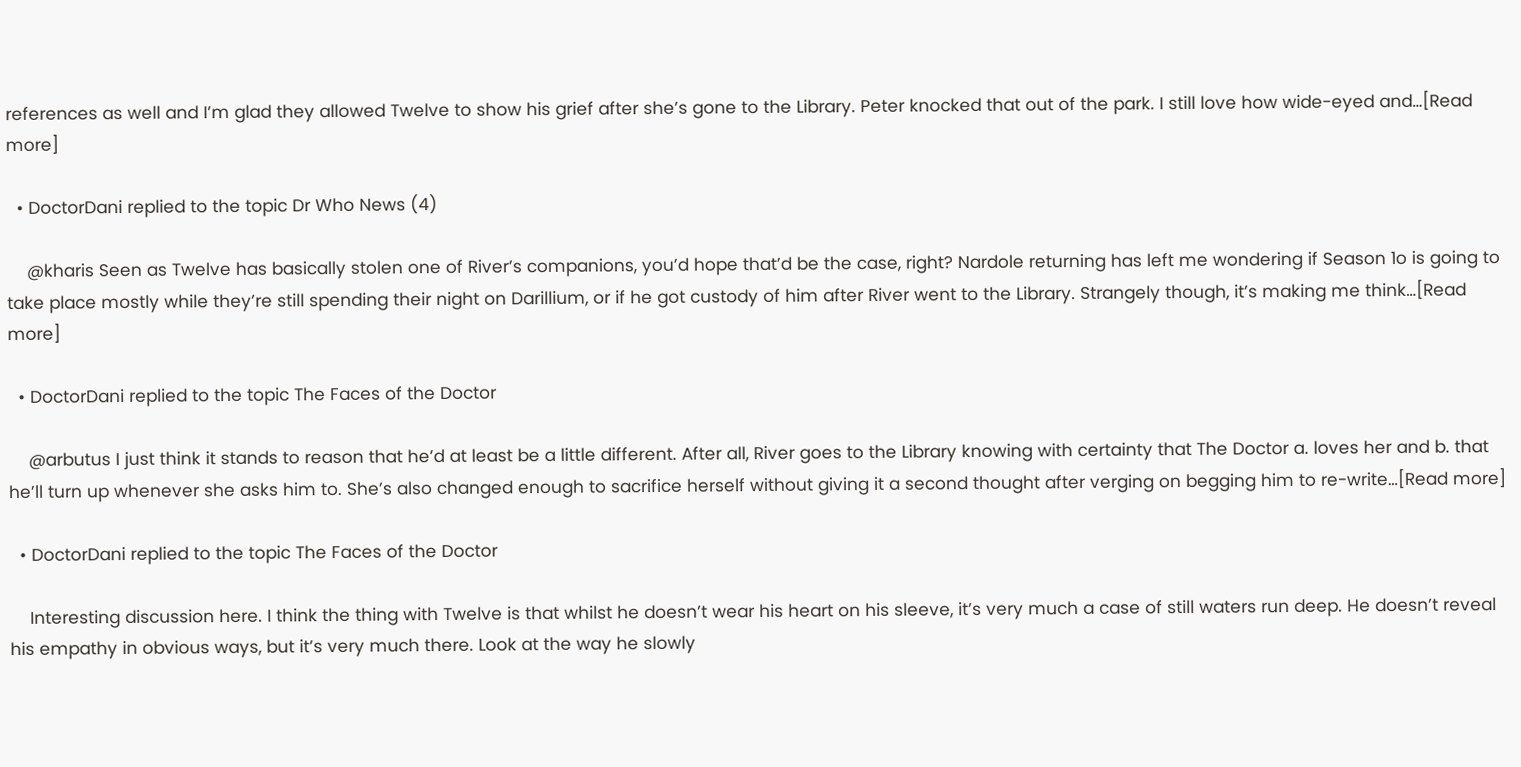references as well and I’m glad they allowed Twelve to show his grief after she’s gone to the Library. Peter knocked that out of the park. I still love how wide-eyed and…[Read more]

  • DoctorDani replied to the topic Dr Who News (4)

    @kharis Seen as Twelve has basically stolen one of River’s companions, you’d hope that’d be the case, right? Nardole returning has left me wondering if Season 1o is going to take place mostly while they’re still spending their night on Darillium, or if he got custody of him after River went to the Library. Strangely though, it’s making me think…[Read more]

  • DoctorDani replied to the topic The Faces of the Doctor

    @arbutus I just think it stands to reason that he’d at least be a little different. After all, River goes to the Library knowing with certainty that The Doctor a. loves her and b. that he’ll turn up whenever she asks him to. She’s also changed enough to sacrifice herself without giving it a second thought after verging on begging him to re-write…[Read more]

  • DoctorDani replied to the topic The Faces of the Doctor

    Interesting discussion here. I think the thing with Twelve is that whilst he doesn’t wear his heart on his sleeve, it’s very much a case of still waters run deep. He doesn’t reveal his empathy in obvious ways, but it’s very much there. Look at the way he slowly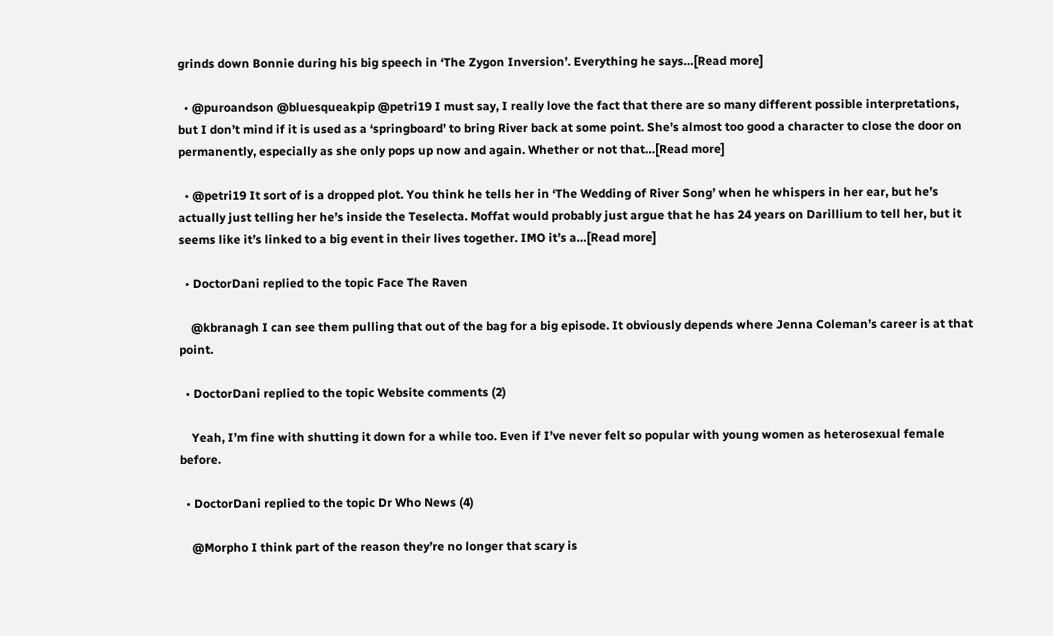grinds down Bonnie during his big speech in ‘The Zygon Inversion’. Everything he says…[Read more]

  • @puroandson @bluesqueakpip @petri19 I must say, I really love the fact that there are so many different possible interpretations, but I don’t mind if it is used as a ‘springboard’ to bring River back at some point. She’s almost too good a character to close the door on permanently, especially as she only pops up now and again. Whether or not that…[Read more]

  • @petri19 It sort of is a dropped plot. You think he tells her in ‘The Wedding of River Song’ when he whispers in her ear, but he’s actually just telling her he’s inside the Teselecta. Moffat would probably just argue that he has 24 years on Darillium to tell her, but it seems like it’s linked to a big event in their lives together. IMO it’s a…[Read more]

  • DoctorDani replied to the topic Face The Raven

    @kbranagh I can see them pulling that out of the bag for a big episode. It obviously depends where Jenna Coleman’s career is at that point.

  • DoctorDani replied to the topic Website comments (2)

    Yeah, I’m fine with shutting it down for a while too. Even if I’ve never felt so popular with young women as heterosexual female before.

  • DoctorDani replied to the topic Dr Who News (4)

    @Morpho I think part of the reason they’re no longer that scary is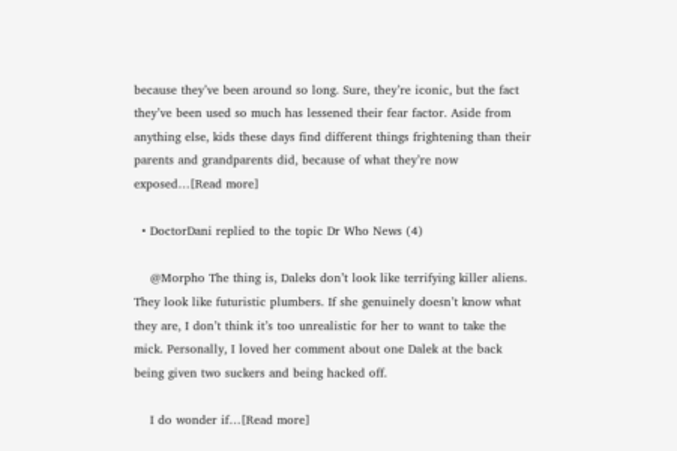because they’ve been around so long. Sure, they’re iconic, but the fact they’ve been used so much has lessened their fear factor. Aside from anything else, kids these days find different things frightening than their parents and grandparents did, because of what they’re now exposed…[Read more]

  • DoctorDani replied to the topic Dr Who News (4)

    @Morpho The thing is, Daleks don’t look like terrifying killer aliens. They look like futuristic plumbers. If she genuinely doesn’t know what they are, I don’t think it’s too unrealistic for her to want to take the mick. Personally, I loved her comment about one Dalek at the back being given two suckers and being hacked off.

    I do wonder if…[Read more]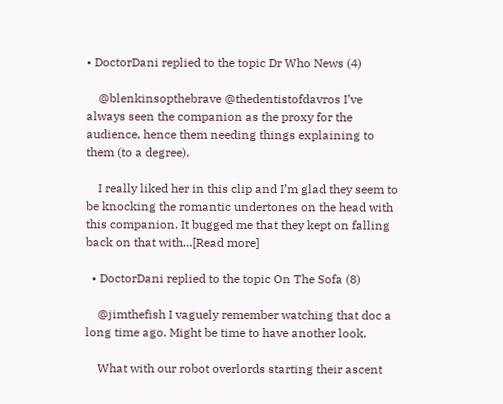• DoctorDani replied to the topic Dr Who News (4)

    @blenkinsopthebrave @thedentistofdavros I’ve always seen the companion as the proxy for the audience, hence them needing things explaining to them (to a degree).

    I really liked her in this clip and I’m glad they seem to be knocking the romantic undertones on the head with this companion. It bugged me that they kept on falling back on that with…[Read more]

  • DoctorDani replied to the topic On The Sofa (8)

    @jimthefish I vaguely remember watching that doc a long time ago. Might be time to have another look.

    What with our robot overlords starting their ascent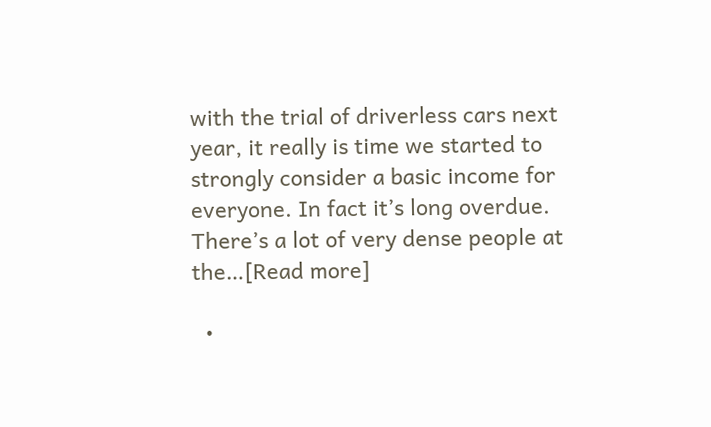with the trial of driverless cars next year, it really is time we started to strongly consider a basic income for everyone. In fact it’s long overdue. There’s a lot of very dense people at the…[Read more]

  •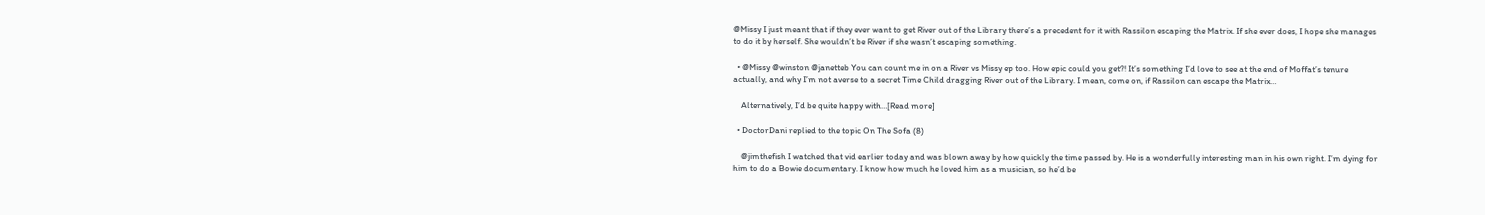@Missy I just meant that if they ever want to get River out of the Library there’s a precedent for it with Rassilon escaping the Matrix. If she ever does, I hope she manages to do it by herself. She wouldn’t be River if she wasn’t escaping something.

  • @Missy @winston @janetteb You can count me in on a River vs Missy ep too. How epic could you get?! It’s something I’d love to see at the end of Moffat’s tenure actually, and why I’m not averse to a secret Time Child dragging River out of the Library. I mean, come on, if Rassilon can escape the Matrix…

    Alternatively, I’d be quite happy with…[Read more]

  • DoctorDani replied to the topic On The Sofa (8)

    @jimthefish I watched that vid earlier today and was blown away by how quickly the time passed by. He is a wonderfully interesting man in his own right. I’m dying for him to do a Bowie documentary. I know how much he loved him as a musician, so he’d be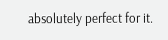absolutely perfect for it.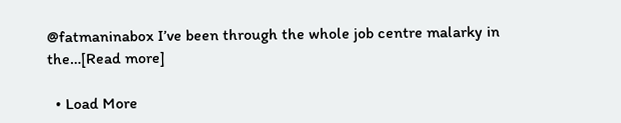@fatmaninabox I’ve been through the whole job centre malarky in the…[Read more]

  • Load More